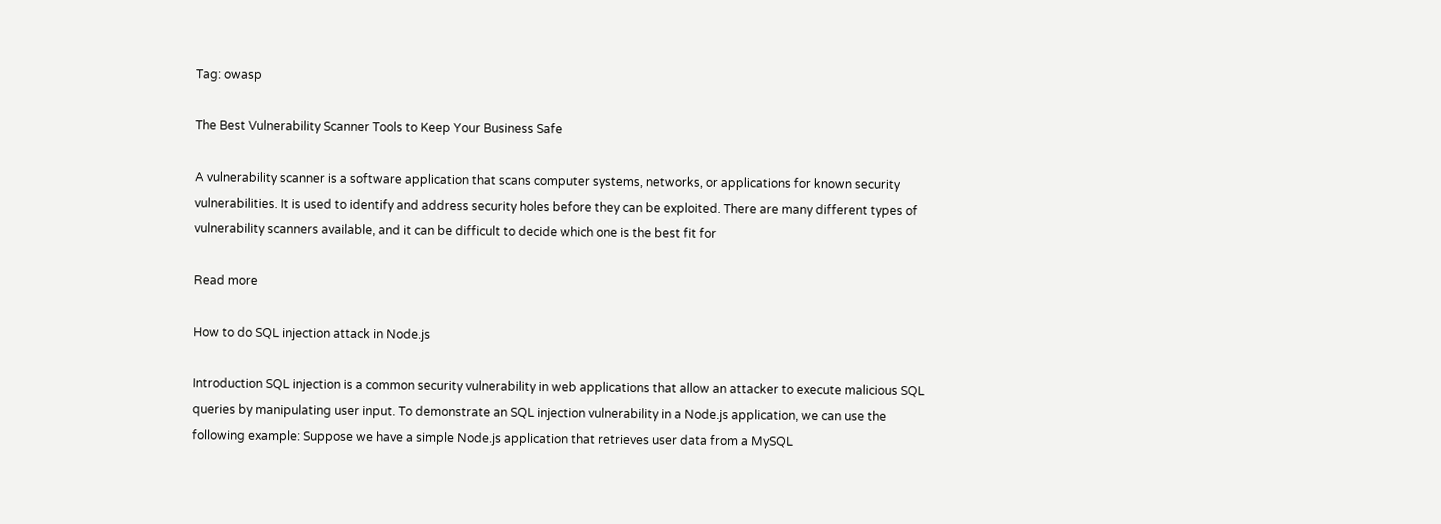Tag: owasp

The Best Vulnerability Scanner Tools to Keep Your Business Safe

A vulnerability scanner is a software application that scans computer systems, networks, or applications for known security vulnerabilities. It is used to identify and address security holes before they can be exploited. There are many different types of vulnerability scanners available, and it can be difficult to decide which one is the best fit for

Read more

How to do SQL injection attack in Node.js

Introduction SQL injection is a common security vulnerability in web applications that allow an attacker to execute malicious SQL queries by manipulating user input. To demonstrate an SQL injection vulnerability in a Node.js application, we can use the following example: Suppose we have a simple Node.js application that retrieves user data from a MySQL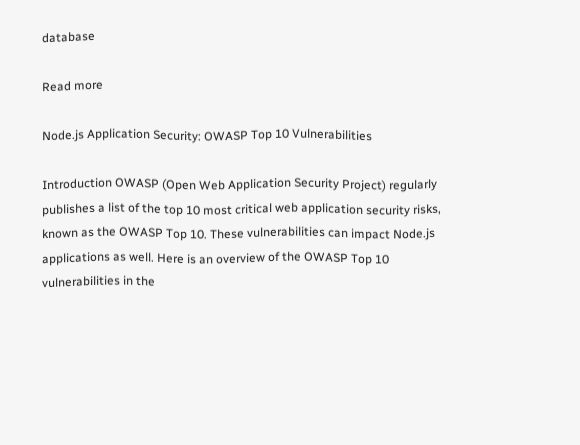database

Read more

Node.js Application Security: OWASP Top 10 Vulnerabilities

Introduction OWASP (Open Web Application Security Project) regularly publishes a list of the top 10 most critical web application security risks, known as the OWASP Top 10. These vulnerabilities can impact Node.js applications as well. Here is an overview of the OWASP Top 10 vulnerabilities in the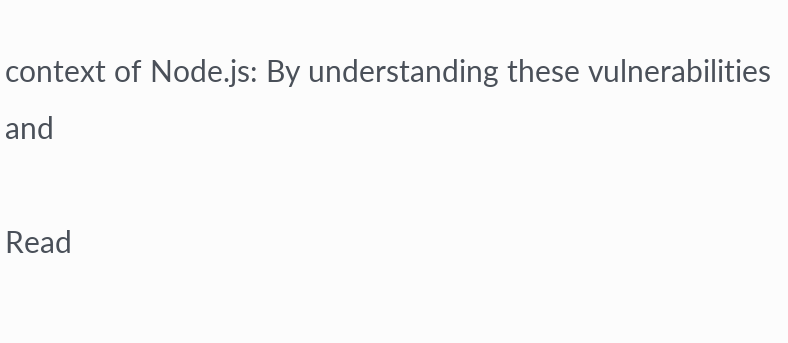context of Node.js: By understanding these vulnerabilities and

Read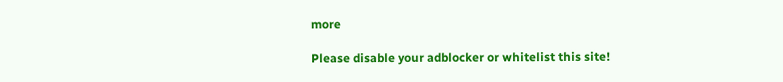more

Please disable your adblocker or whitelist this site!